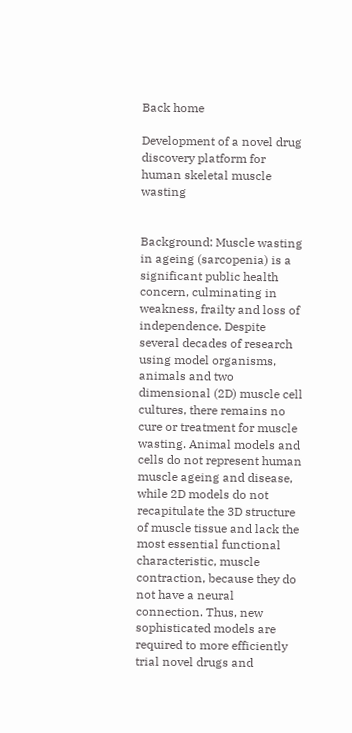Back home

Development of a novel drug discovery platform for human skeletal muscle wasting


Background: Muscle wasting in ageing (sarcopenia) is a significant public health concern, culminating in weakness, frailty and loss of independence. Despite several decades of research using model organisms, animals and two dimensional (2D) muscle cell cultures, there remains no cure or treatment for muscle wasting. Animal models and cells do not represent human muscle ageing and disease, while 2D models do not recapitulate the 3D structure of muscle tissue and lack the most essential functional characteristic, muscle contraction, because they do not have a neural connection. Thus, new sophisticated models are required to more efficiently trial novel drugs and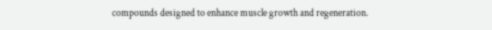compounds designed to enhance muscle growth and regeneration.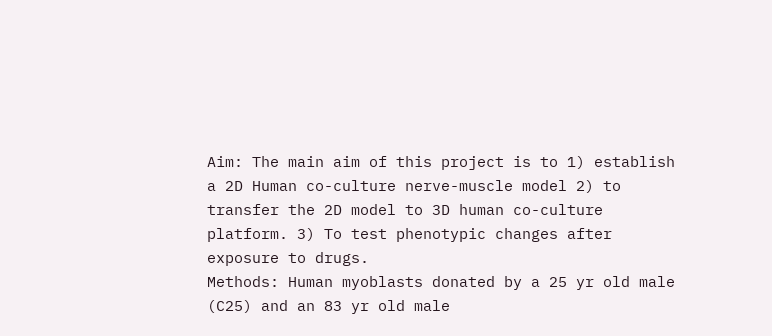Aim: The main aim of this project is to 1) establish a 2D Human co-culture nerve-muscle model 2) to transfer the 2D model to 3D human co-culture platform. 3) To test phenotypic changes after exposure to drugs.
Methods: Human myoblasts donated by a 25 yr old male (C25) and an 83 yr old male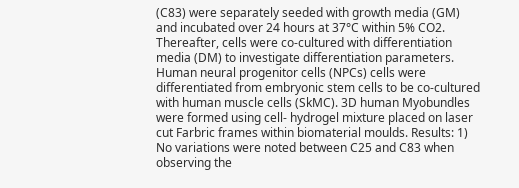(C83) were separately seeded with growth media (GM) and incubated over 24 hours at 37°C within 5% CO2. Thereafter, cells were co-cultured with differentiation media (DM) to investigate differentiation parameters. Human neural progenitor cells (NPCs) cells were differentiated from embryonic stem cells to be co-cultured with human muscle cells (SkMC). 3D human Myobundles were formed using cell- hydrogel mixture placed on laser cut Farbric frames within biomaterial moulds. Results: 1) No variations were noted between C25 and C83 when observing the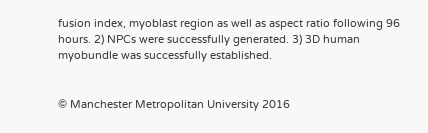fusion index, myoblast region as well as aspect ratio following 96 hours. 2) NPCs were successfully generated. 3) 3D human myobundle was successfully established.


© Manchester Metropolitan University 2016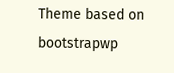Theme based on bootstrapwp